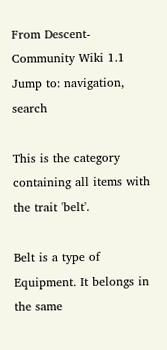From Descent-Community Wiki 1.1
Jump to: navigation, search

This is the category containing all items with the trait 'belt'.

Belt is a type of Equipment. It belongs in the same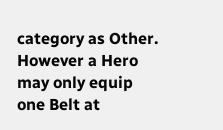category as Other. However a Hero may only equip one Belt at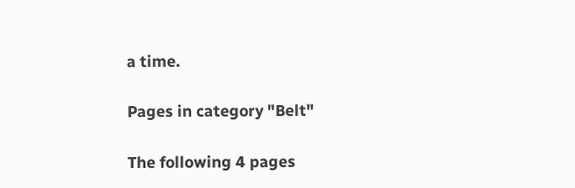a time.

Pages in category "Belt"

The following 4 pages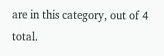are in this category, out of 4 total.